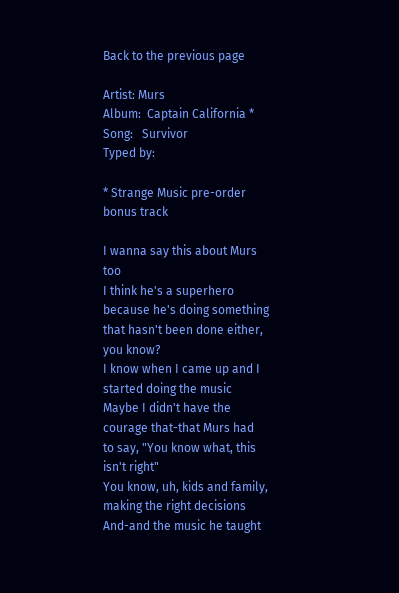Back to the previous page

Artist: Murs
Album:  Captain California *
Song:   Survivor
Typed by:

* Strange Music pre-order bonus track

I wanna say this about Murs too
I think he's a superhero because he's doing something
that hasn't been done either, you know?
I know when I came up and I started doing the music
Maybe I didn't have the courage that-that Murs had
to say, "You know what, this isn't right"
You know, uh, kids and family, making the right decisions
And-and the music he taught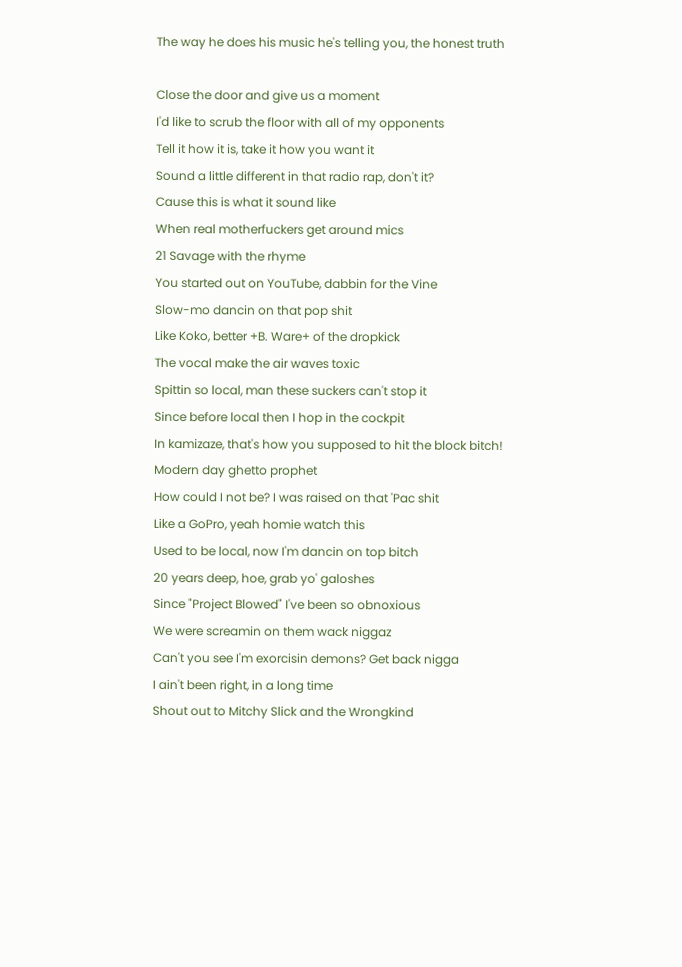The way he does his music he's telling you, the honest truth

Close the door and give us a moment
I'd like to scrub the floor with all of my opponents
Tell it how it is, take it how you want it
Sound a little different in that radio rap, don't it?
Cause this is what it sound like
When real motherfuckers get around mics
21 Savage with the rhyme
You started out on YouTube, dabbin for the Vine
Slow-mo dancin on that pop shit
Like Koko, better +B. Ware+ of the dropkick
The vocal make the air waves toxic
Spittin so local, man these suckers can't stop it
Since before local then I hop in the cockpit
In kamizaze, that's how you supposed to hit the block bitch!
Modern day ghetto prophet
How could I not be? I was raised on that 'Pac shit
Like a GoPro, yeah homie watch this
Used to be local, now I'm dancin on top bitch
20 years deep, hoe, grab yo' galoshes
Since "Project Blowed" I've been so obnoxious
We were screamin on them wack niggaz
Can't you see I'm exorcisin demons? Get back nigga
I ain't been right, in a long time
Shout out to Mitchy Slick and the Wrongkind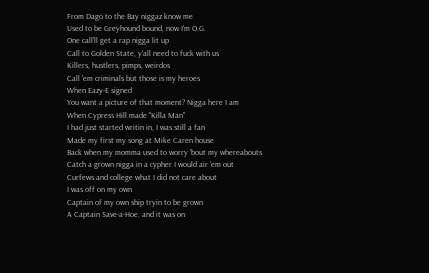From Dago to the Bay niggaz know me
Used to be Greyhound bound, now I'm O.G.
One call'll get a rap nigga lit up
Call to Golden State, y'all need to fuck with us
Killers, hustlers, pimps, weirdos
Call 'em criminals but those is my heroes
When Eazy-E signed
You want a picture of that moment? Nigga here I am
When Cypress Hill made "Killa Man"
I had just started writin in, I was still a fan
Made my first my song at Mike Caren house
Back when my momma used to worry 'bout my whereabouts
Catch a grown nigga in a cypher I would air 'em out
Curfews and college what I did not care about
I was off on my own
Captain of my own ship tryin to be grown
A Captain Save-a-Hoe, and it was on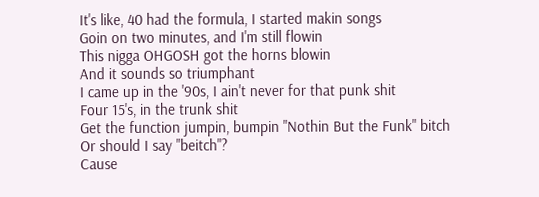It's like, 40 had the formula, I started makin songs
Goin on two minutes, and I'm still flowin
This nigga OHGOSH got the horns blowin
And it sounds so triumphant
I came up in the '90s, I ain't never for that punk shit
Four 15's, in the trunk shit
Get the function jumpin, bumpin "Nothin But the Funk" bitch
Or should I say "beitch"?
Cause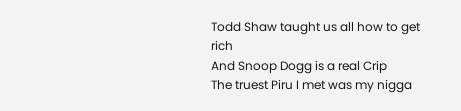Todd Shaw taught us all how to get rich
And Snoop Dogg is a real Crip
The truest Piru I met was my nigga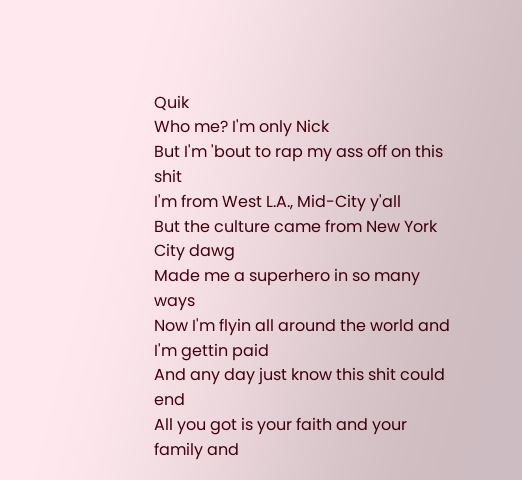Quik
Who me? I'm only Nick
But I'm 'bout to rap my ass off on this shit
I'm from West L.A., Mid-City y'all
But the culture came from New York City dawg
Made me a superhero in so many ways
Now I'm flyin all around the world and I'm gettin paid
And any day just know this shit could end
All you got is your faith and your family and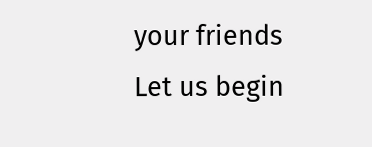your friends
Let us begin